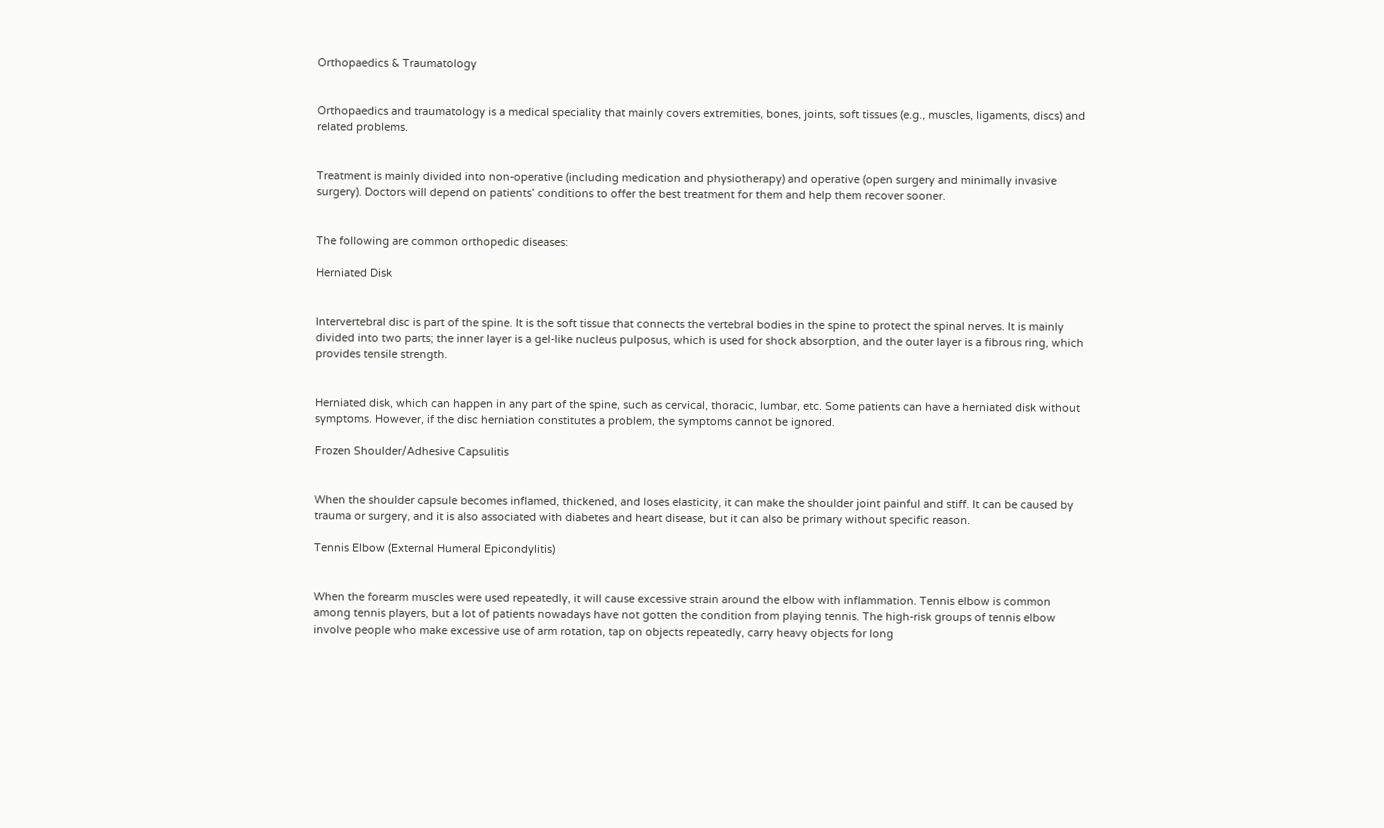Orthopaedics & Traumatology


Orthopaedics and traumatology is a medical speciality that mainly covers extremities, bones, joints, soft tissues (e.g., muscles, ligaments, discs) and related problems.


Treatment is mainly divided into non-operative (including medication and physiotherapy) and operative (open surgery and minimally invasive surgery). Doctors will depend on patients’ conditions to offer the best treatment for them and help them recover sooner.


The following are common orthopedic diseases:

Herniated Disk


Intervertebral disc is part of the spine. It is the soft tissue that connects the vertebral bodies in the spine to protect the spinal nerves. It is mainly divided into two parts; the inner layer is a gel-like nucleus pulposus, which is used for shock absorption, and the outer layer is a fibrous ring, which provides tensile strength.


Herniated disk, which can happen in any part of the spine, such as cervical, thoracic, lumbar, etc. Some patients can have a herniated disk without symptoms. However, if the disc herniation constitutes a problem, the symptoms cannot be ignored.

Frozen Shoulder/Adhesive Capsulitis


When the shoulder capsule becomes inflamed, thickened, and loses elasticity, it can make the shoulder joint painful and stiff. It can be caused by trauma or surgery, and it is also associated with diabetes and heart disease, but it can also be primary without specific reason.

Tennis Elbow (External Humeral Epicondylitis)


When the forearm muscles were used repeatedly, it will cause excessive strain around the elbow with inflammation. Tennis elbow is common among tennis players, but a lot of patients nowadays have not gotten the condition from playing tennis. The high-risk groups of tennis elbow involve people who make excessive use of arm rotation, tap on objects repeatedly, carry heavy objects for long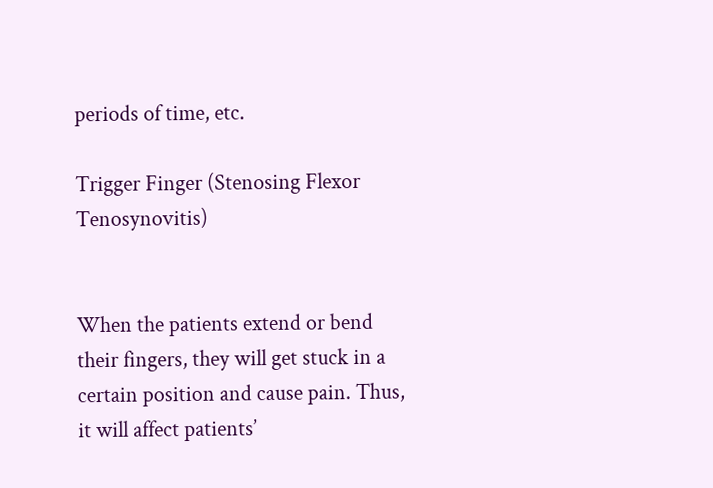periods of time, etc.

Trigger Finger (Stenosing Flexor Tenosynovitis)


When the patients extend or bend their fingers, they will get stuck in a certain position and cause pain. Thus, it will affect patients’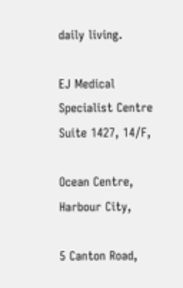daily living.

EJ Medical Specialist Centre
Suite 1427, 14/F,

Ocean Centre, Harbour City,

5 Canton Road,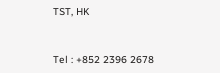TST, HK


Tel : +852 2396 2678